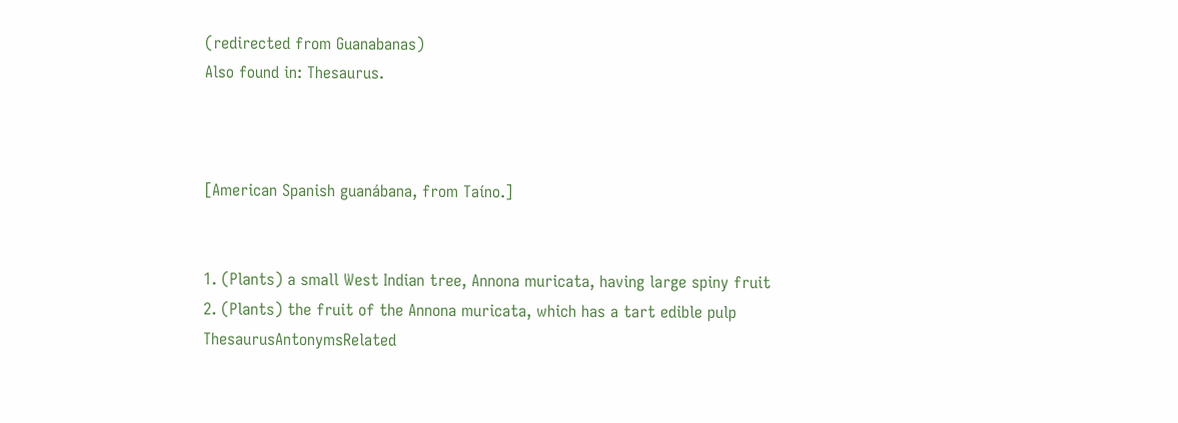(redirected from Guanabanas)
Also found in: Thesaurus.



[American Spanish guanábana, from Taíno.]


1. (Plants) a small West Indian tree, Annona muricata, having large spiny fruit
2. (Plants) the fruit of the Annona muricata, which has a tart edible pulp
ThesaurusAntonymsRelated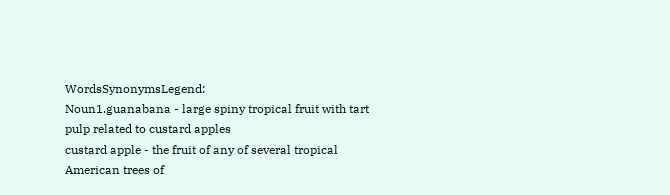WordsSynonymsLegend:
Noun1.guanabana - large spiny tropical fruit with tart pulp related to custard apples
custard apple - the fruit of any of several tropical American trees of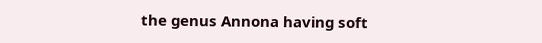the genus Annona having soft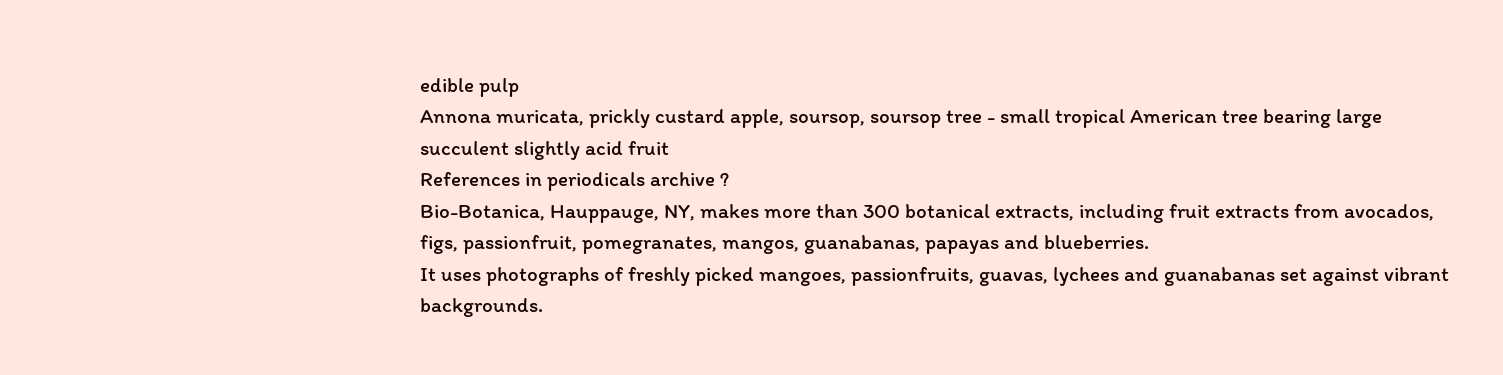edible pulp
Annona muricata, prickly custard apple, soursop, soursop tree - small tropical American tree bearing large succulent slightly acid fruit
References in periodicals archive ?
Bio-Botanica, Hauppauge, NY, makes more than 300 botanical extracts, including fruit extracts from avocados, figs, passionfruit, pomegranates, mangos, guanabanas, papayas and blueberries.
It uses photographs of freshly picked mangoes, passionfruits, guavas, lychees and guanabanas set against vibrant backgrounds.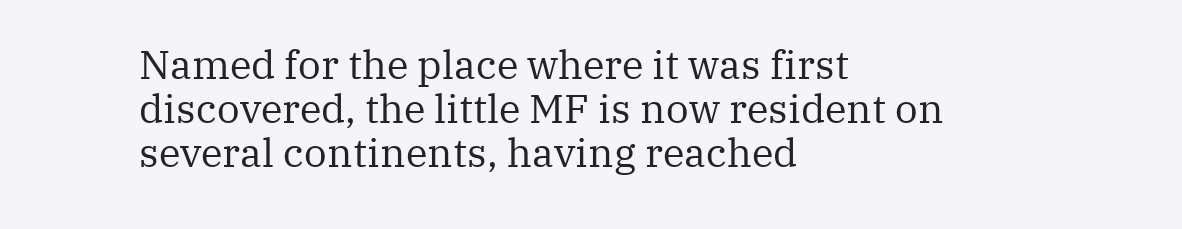Named for the place where it was first discovered, the little MF is now resident on several continents, having reached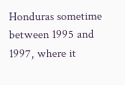Honduras sometime between 1995 and 1997, where it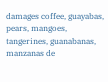damages coffee, guayabas, pears, mangoes, tangerines, guanabanas, manzanas de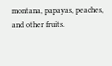montana, papayas, peaches, and other fruits.